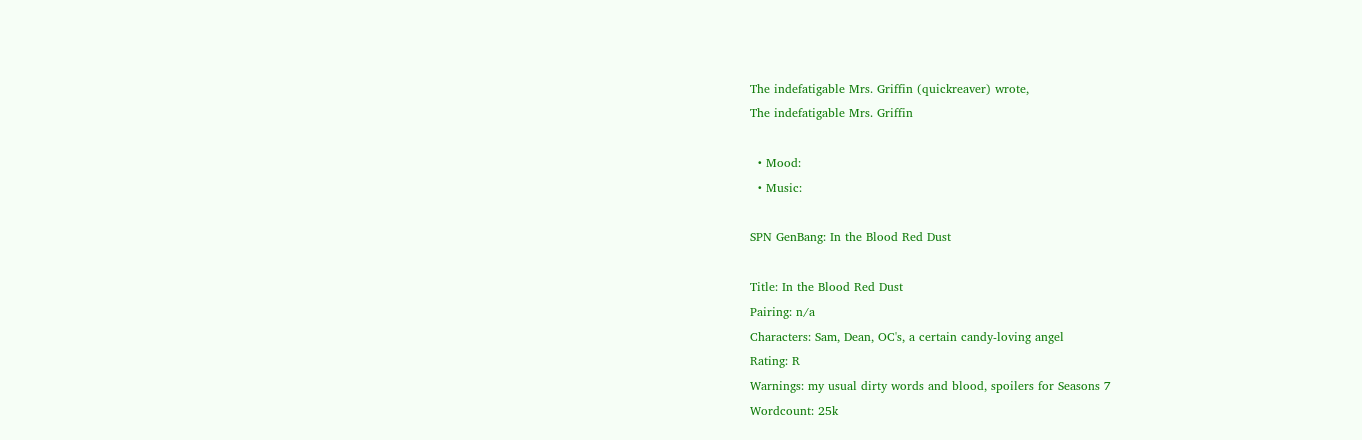The indefatigable Mrs. Griffin (quickreaver) wrote,
The indefatigable Mrs. Griffin

  • Mood:
  • Music:

SPN GenBang: In the Blood Red Dust

Title: In the Blood Red Dust
Pairing: n/a
Characters: Sam, Dean, OC's, a certain candy-loving angel
Rating: R
Warnings: my usual dirty words and blood, spoilers for Seasons 7
Wordcount: 25k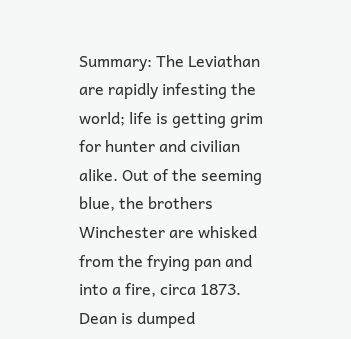Summary: The Leviathan are rapidly infesting the world; life is getting grim for hunter and civilian alike. Out of the seeming blue, the brothers Winchester are whisked from the frying pan and into a fire, circa 1873. Dean is dumped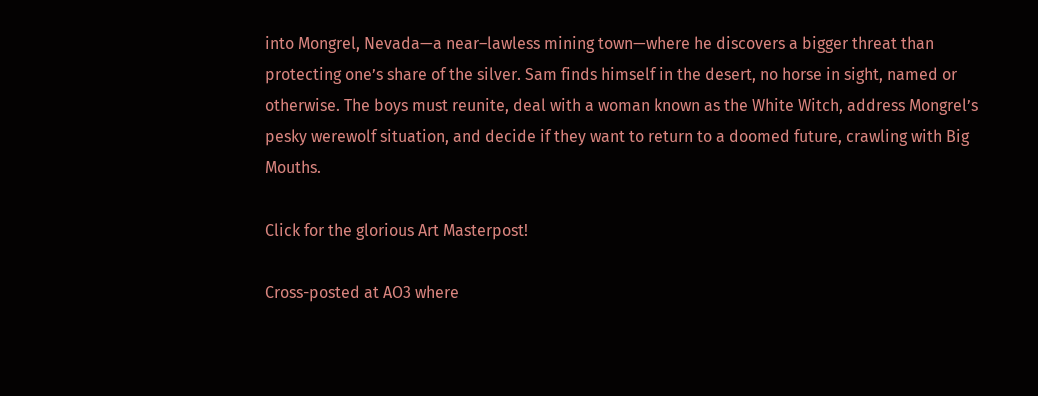into Mongrel, Nevada—a near–lawless mining town—where he discovers a bigger threat than protecting one’s share of the silver. Sam finds himself in the desert, no horse in sight, named or otherwise. The boys must reunite, deal with a woman known as the White Witch, address Mongrel’s pesky werewolf situation, and decide if they want to return to a doomed future, crawling with Big Mouths.

Click for the glorious Art Masterpost!

Cross-posted at AO3 where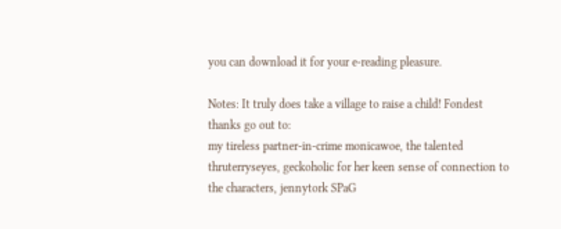you can download it for your e-reading pleasure.

Notes: It truly does take a village to raise a child! Fondest thanks go out to:
my tireless partner-in-crime monicawoe, the talented thruterryseyes, geckoholic for her keen sense of connection to the characters, jennytork SPaG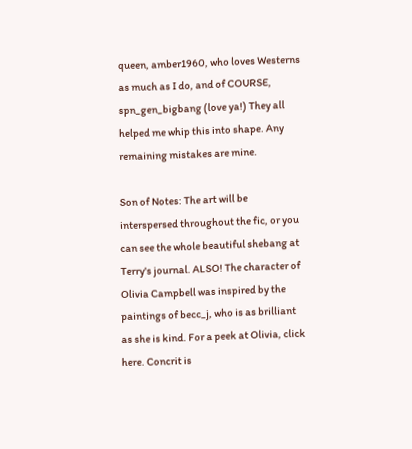queen, amber1960, who loves Westerns as much as I do, and of COURSE, spn_gen_bigbang (love ya!) They all helped me whip this into shape. Any remaining mistakes are mine.

Son of Notes: The art will be interspersed throughout the fic, or you can see the whole beautiful shebang at Terry's journal. ALSO! The character of Olivia Campbell was inspired by the paintings of becc_j, who is as brilliant as she is kind. For a peek at Olivia, click here. Concrit is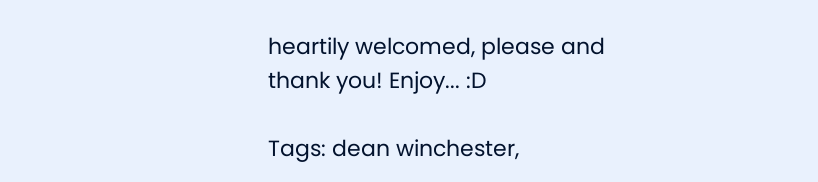heartily welcomed, please and thank you! Enjoy... :D

Tags: dean winchester,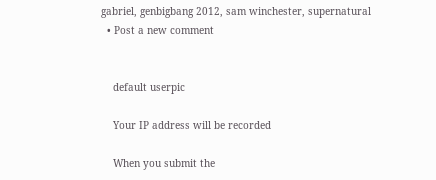gabriel, genbigbang 2012, sam winchester, supernatural
  • Post a new comment


    default userpic

    Your IP address will be recorded

    When you submit the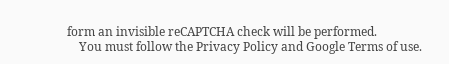form an invisible reCAPTCHA check will be performed.
    You must follow the Privacy Policy and Google Terms of use.